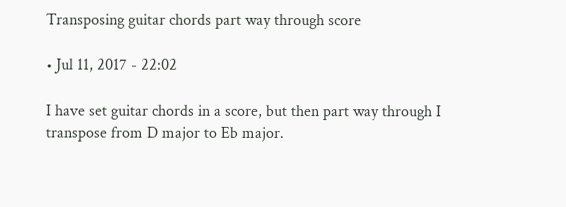Transposing guitar chords part way through score

• Jul 11, 2017 - 22:02

I have set guitar chords in a score, but then part way through I transpose from D major to Eb major.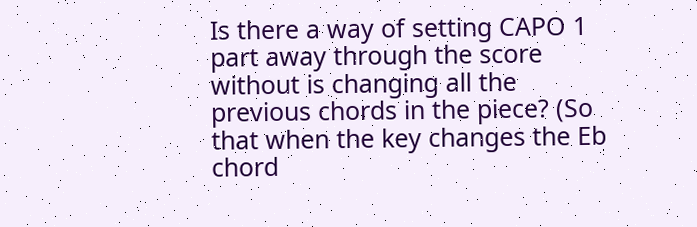Is there a way of setting CAPO 1 part away through the score without is changing all the previous chords in the piece? (So that when the key changes the Eb chord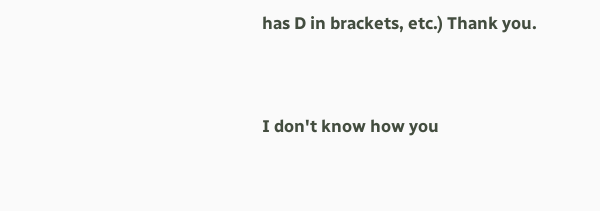has D in brackets, etc.) Thank you.


I don't know how you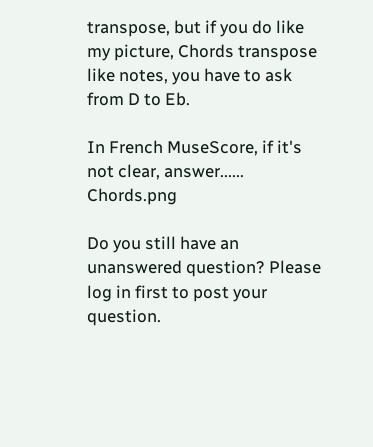transpose, but if you do like my picture, Chords transpose like notes, you have to ask from D to Eb.

In French MuseScore, if it's not clear, answer...... Chords.png

Do you still have an unanswered question? Please log in first to post your question.